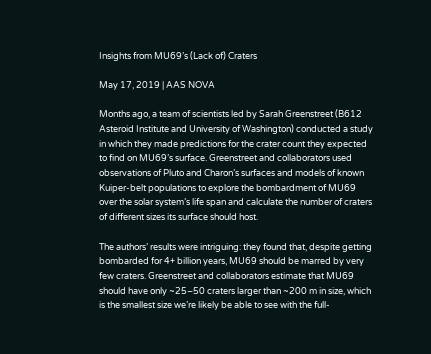Insights from MU69’s (Lack of) Craters

May 17, 2019 | AAS NOVA

Months ago, a team of scientists led by Sarah Greenstreet (B612 Asteroid Institute and University of Washington) conducted a study in which they made predictions for the crater count they expected to find on MU69’s surface. Greenstreet and collaborators used observations of Pluto and Charon’s surfaces and models of known Kuiper-belt populations to explore the bombardment of MU69 over the solar system’s life span and calculate the number of craters of different sizes its surface should host.

The authors’ results were intriguing: they found that, despite getting bombarded for 4+ billion years, MU69 should be marred by very few craters. Greenstreet and collaborators estimate that MU69 should have only ~25–50 craters larger than ~200 m in size, which is the smallest size we’re likely be able to see with the full-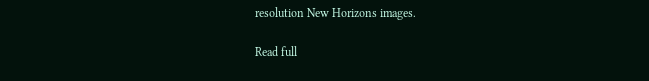resolution New Horizons images.

Read full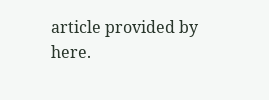article provided by here.